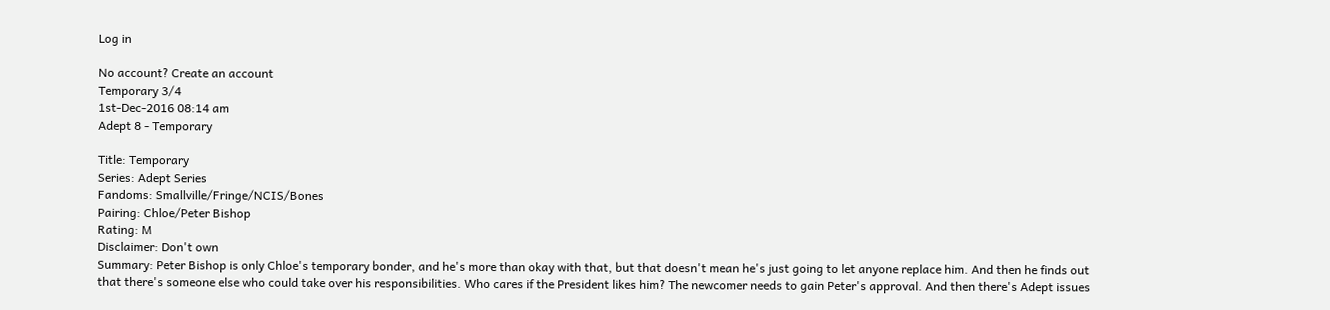Log in

No account? Create an account
Temporary 3/4
1st-Dec-2016 08:14 am
Adept 8 - Temporary

Title: Temporary
Series: Adept Series
Fandoms: Smallville/Fringe/NCIS/Bones
Pairing: Chloe/Peter Bishop
Rating: M
Disclaimer: Don't own
Summary: Peter Bishop is only Chloe's temporary bonder, and he's more than okay with that, but that doesn't mean he's just going to let anyone replace him. And then he finds out that there's someone else who could take over his responsibilities. Who cares if the President likes him? The newcomer needs to gain Peter's approval. And then there's Adept issues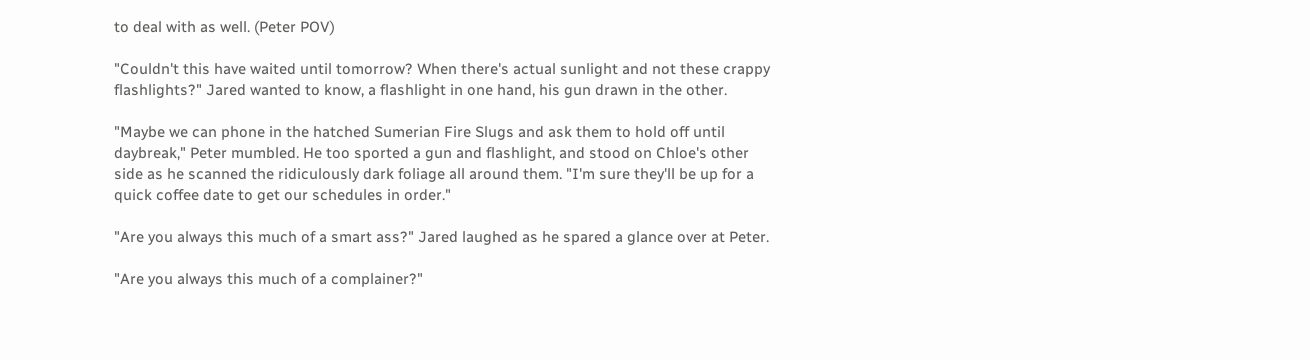to deal with as well. (Peter POV)

"Couldn't this have waited until tomorrow? When there's actual sunlight and not these crappy flashlights?" Jared wanted to know, a flashlight in one hand, his gun drawn in the other.

"Maybe we can phone in the hatched Sumerian Fire Slugs and ask them to hold off until daybreak," Peter mumbled. He too sported a gun and flashlight, and stood on Chloe's other side as he scanned the ridiculously dark foliage all around them. "I'm sure they'll be up for a quick coffee date to get our schedules in order."

"Are you always this much of a smart ass?" Jared laughed as he spared a glance over at Peter.

"Are you always this much of a complainer?"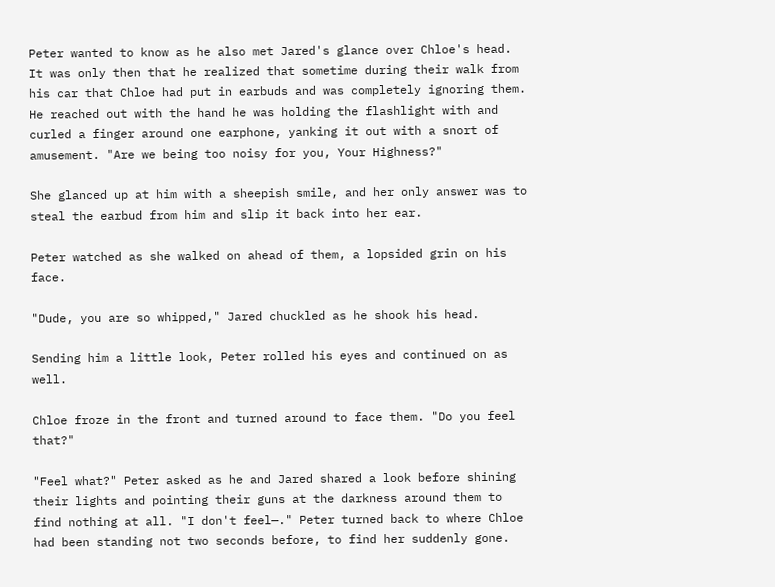Peter wanted to know as he also met Jared's glance over Chloe's head. It was only then that he realized that sometime during their walk from his car that Chloe had put in earbuds and was completely ignoring them. He reached out with the hand he was holding the flashlight with and curled a finger around one earphone, yanking it out with a snort of amusement. "Are we being too noisy for you, Your Highness?"

She glanced up at him with a sheepish smile, and her only answer was to steal the earbud from him and slip it back into her ear.

Peter watched as she walked on ahead of them, a lopsided grin on his face.

"Dude, you are so whipped," Jared chuckled as he shook his head.

Sending him a little look, Peter rolled his eyes and continued on as well.

Chloe froze in the front and turned around to face them. "Do you feel that?"

"Feel what?" Peter asked as he and Jared shared a look before shining their lights and pointing their guns at the darkness around them to find nothing at all. "I don't feel—." Peter turned back to where Chloe had been standing not two seconds before, to find her suddenly gone.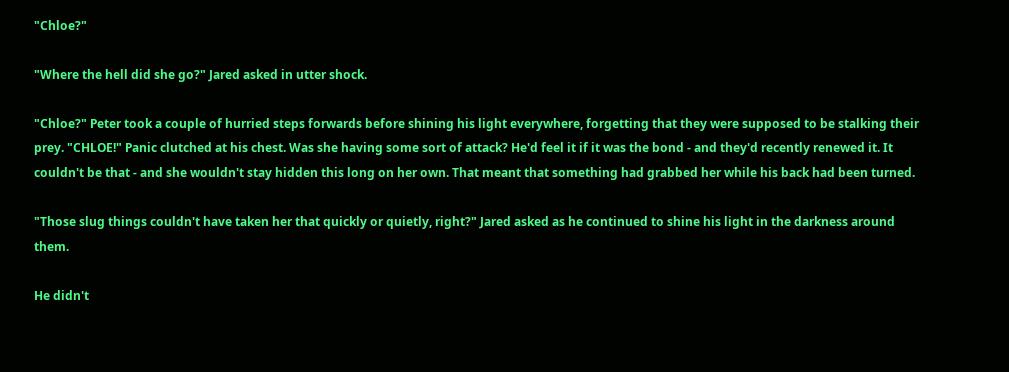"Chloe?"

"Where the hell did she go?" Jared asked in utter shock.

"Chloe?" Peter took a couple of hurried steps forwards before shining his light everywhere, forgetting that they were supposed to be stalking their prey. "CHLOE!" Panic clutched at his chest. Was she having some sort of attack? He'd feel it if it was the bond - and they'd recently renewed it. It couldn't be that - and she wouldn't stay hidden this long on her own. That meant that something had grabbed her while his back had been turned.

"Those slug things couldn't have taken her that quickly or quietly, right?" Jared asked as he continued to shine his light in the darkness around them.

He didn't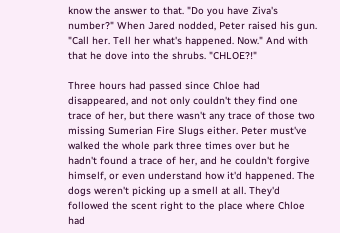know the answer to that. "Do you have Ziva's number?" When Jared nodded, Peter raised his gun. "Call her. Tell her what's happened. Now." And with that he dove into the shrubs. "CHLOE?!"

Three hours had passed since Chloe had disappeared, and not only couldn't they find one trace of her, but there wasn't any trace of those two missing Sumerian Fire Slugs either. Peter must've walked the whole park three times over but he hadn't found a trace of her, and he couldn't forgive himself, or even understand how it'd happened. The dogs weren't picking up a smell at all. They'd followed the scent right to the place where Chloe had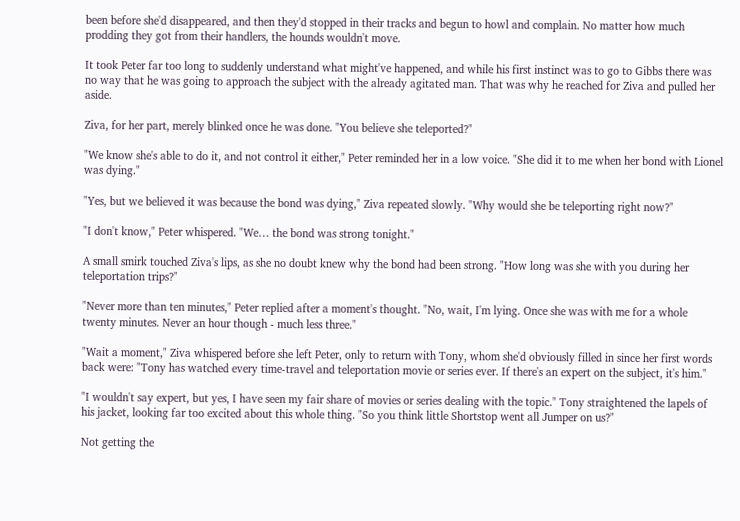been before she'd disappeared, and then they'd stopped in their tracks and begun to howl and complain. No matter how much prodding they got from their handlers, the hounds wouldn't move.

It took Peter far too long to suddenly understand what might've happened, and while his first instinct was to go to Gibbs there was no way that he was going to approach the subject with the already agitated man. That was why he reached for Ziva and pulled her aside.

Ziva, for her part, merely blinked once he was done. "You believe she teleported?"

"We know she's able to do it, and not control it either," Peter reminded her in a low voice. "She did it to me when her bond with Lionel was dying."

"Yes, but we believed it was because the bond was dying," Ziva repeated slowly. "Why would she be teleporting right now?"

"I don't know," Peter whispered. "We… the bond was strong tonight."

A small smirk touched Ziva's lips, as she no doubt knew why the bond had been strong. "How long was she with you during her teleportation trips?"

"Never more than ten minutes," Peter replied after a moment's thought. "No, wait, I'm lying. Once she was with me for a whole twenty minutes. Never an hour though - much less three."

"Wait a moment," Ziva whispered before she left Peter, only to return with Tony, whom she'd obviously filled in since her first words back were: "Tony has watched every time-travel and teleportation movie or series ever. If there's an expert on the subject, it's him."

"I wouldn't say expert, but yes, I have seen my fair share of movies or series dealing with the topic." Tony straightened the lapels of his jacket, looking far too excited about this whole thing. "So you think little Shortstop went all Jumper on us?"

Not getting the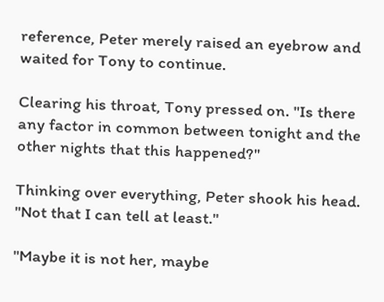reference, Peter merely raised an eyebrow and waited for Tony to continue.

Clearing his throat, Tony pressed on. "Is there any factor in common between tonight and the other nights that this happened?"

Thinking over everything, Peter shook his head. "Not that I can tell at least."

"Maybe it is not her, maybe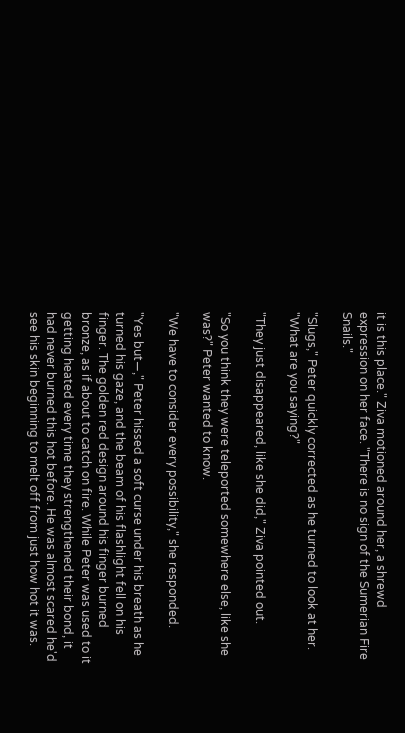it is this place." Ziva motioned around her, a shrewd expression on her face. "There is no sign of the Sumerian Fire Snails."

"Slugs," Peter quickly corrected as he turned to look at her. "What are you saying?"

"They just disappeared, like she did," Ziva pointed out.

"So you think they were teleported somewhere else, like she was?" Peter wanted to know.

"We have to consider every possibility," she responded.

"Yes but—," Peter hissed a soft curse under his breath as he turned his gaze, and the beam of his flashlight fell on his finger. The golden red design around his finger burned bronze, as if about to catch on fire. While Peter was used to it getting heated every time they strengthened their bond, it had never burned this hot before. He was almost scared he'd see his skin beginning to melt off from just how hot it was.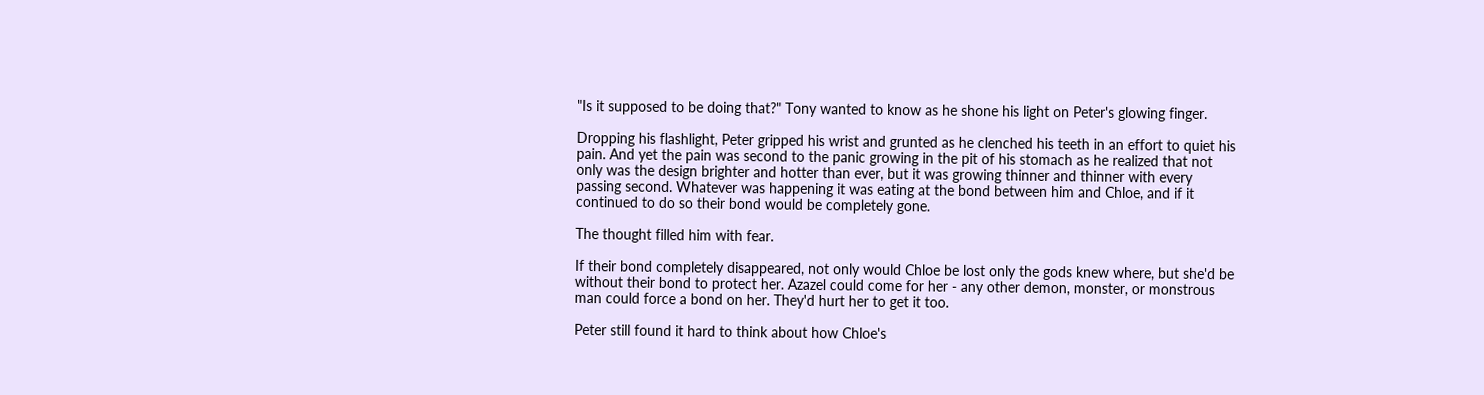"Is it supposed to be doing that?" Tony wanted to know as he shone his light on Peter's glowing finger.

Dropping his flashlight, Peter gripped his wrist and grunted as he clenched his teeth in an effort to quiet his pain. And yet the pain was second to the panic growing in the pit of his stomach as he realized that not only was the design brighter and hotter than ever, but it was growing thinner and thinner with every passing second. Whatever was happening it was eating at the bond between him and Chloe, and if it continued to do so their bond would be completely gone.

The thought filled him with fear.

If their bond completely disappeared, not only would Chloe be lost only the gods knew where, but she'd be without their bond to protect her. Azazel could come for her - any other demon, monster, or monstrous man could force a bond on her. They'd hurt her to get it too.

Peter still found it hard to think about how Chloe's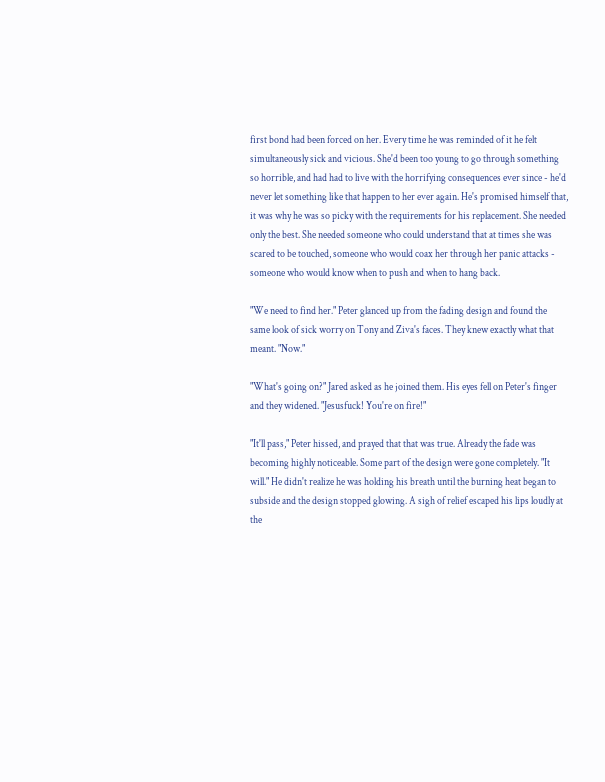first bond had been forced on her. Every time he was reminded of it he felt simultaneously sick and vicious. She'd been too young to go through something so horrible, and had had to live with the horrifying consequences ever since - he'd never let something like that happen to her ever again. He's promised himself that, it was why he was so picky with the requirements for his replacement. She needed only the best. She needed someone who could understand that at times she was scared to be touched, someone who would coax her through her panic attacks - someone who would know when to push and when to hang back.

"We need to find her." Peter glanced up from the fading design and found the same look of sick worry on Tony and Ziva's faces. They knew exactly what that meant. "Now."

"What's going on?" Jared asked as he joined them. His eyes fell on Peter's finger and they widened. "Jesusfuck! You're on fire!"

"It'll pass," Peter hissed, and prayed that that was true. Already the fade was becoming highly noticeable. Some part of the design were gone completely. "It will." He didn't realize he was holding his breath until the burning heat began to subside and the design stopped glowing. A sigh of relief escaped his lips loudly at the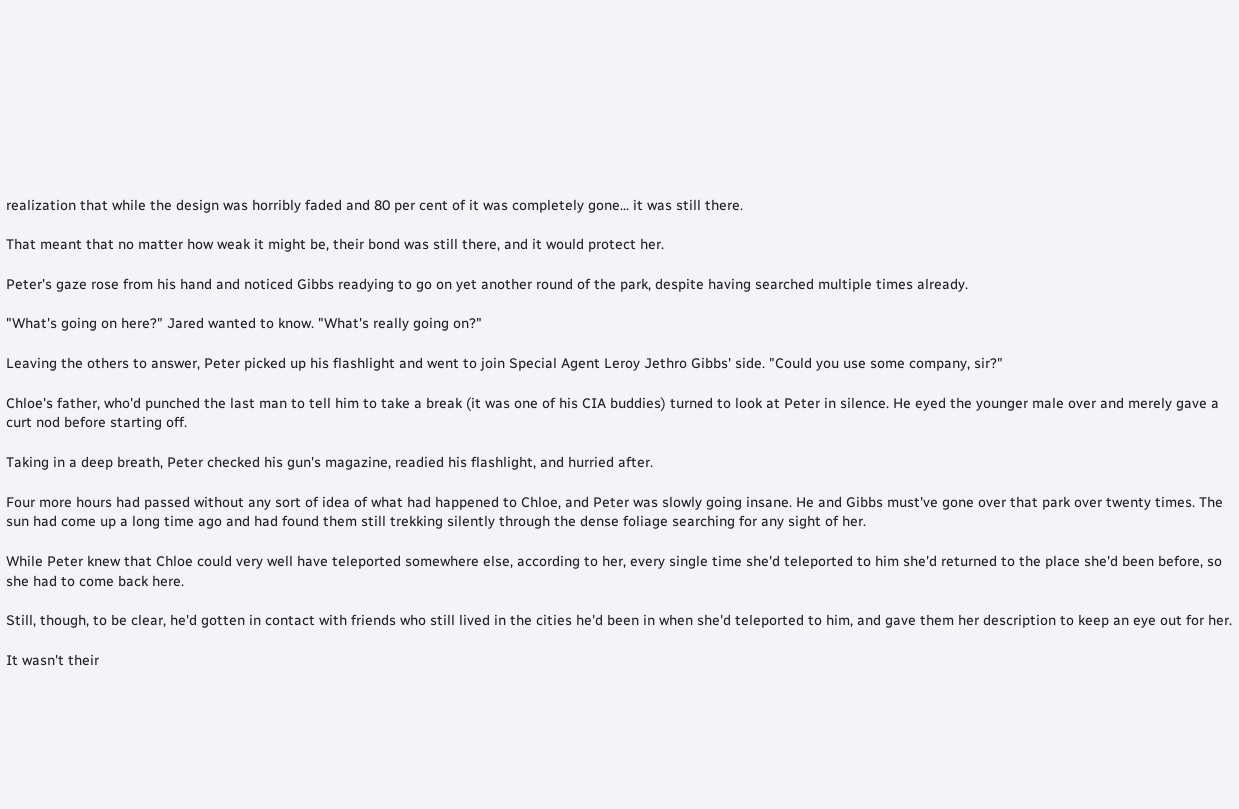realization that while the design was horribly faded and 80 per cent of it was completely gone... it was still there.

That meant that no matter how weak it might be, their bond was still there, and it would protect her.

Peter's gaze rose from his hand and noticed Gibbs readying to go on yet another round of the park, despite having searched multiple times already.

"What's going on here?" Jared wanted to know. "What's really going on?"

Leaving the others to answer, Peter picked up his flashlight and went to join Special Agent Leroy Jethro Gibbs' side. "Could you use some company, sir?"

Chloe's father, who'd punched the last man to tell him to take a break (it was one of his CIA buddies) turned to look at Peter in silence. He eyed the younger male over and merely gave a curt nod before starting off.

Taking in a deep breath, Peter checked his gun's magazine, readied his flashlight, and hurried after.

Four more hours had passed without any sort of idea of what had happened to Chloe, and Peter was slowly going insane. He and Gibbs must've gone over that park over twenty times. The sun had come up a long time ago and had found them still trekking silently through the dense foliage searching for any sight of her.

While Peter knew that Chloe could very well have teleported somewhere else, according to her, every single time she'd teleported to him she'd returned to the place she'd been before, so she had to come back here.

Still, though, to be clear, he'd gotten in contact with friends who still lived in the cities he'd been in when she'd teleported to him, and gave them her description to keep an eye out for her.

It wasn't their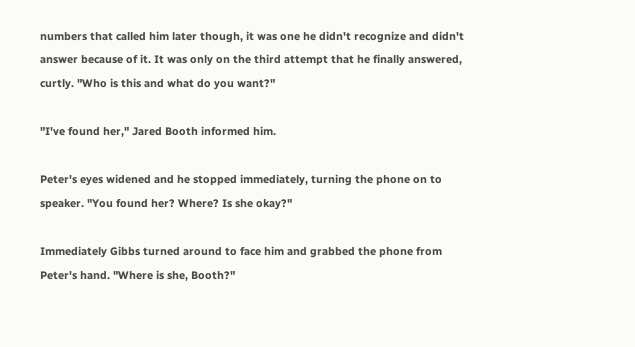numbers that called him later though, it was one he didn't recognize and didn't answer because of it. It was only on the third attempt that he finally answered, curtly. "Who is this and what do you want?"

"I've found her," Jared Booth informed him.

Peter's eyes widened and he stopped immediately, turning the phone on to speaker. "You found her? Where? Is she okay?"

Immediately Gibbs turned around to face him and grabbed the phone from Peter's hand. "Where is she, Booth?"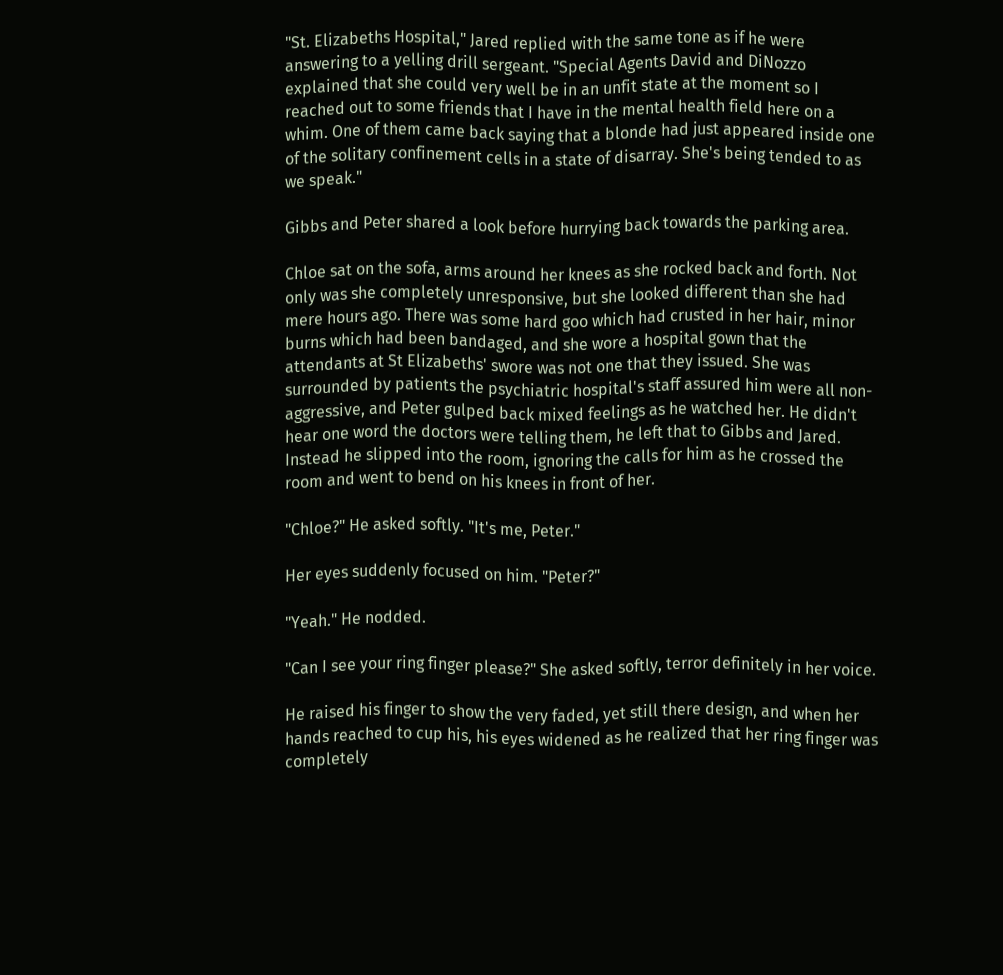"St. Elizabeths Hospital," Jared replied with the same tone as if he were answering to a yelling drill sergeant. "Special Agents David and DiNozzo explained that she could very well be in an unfit state at the moment so I reached out to some friends that I have in the mental health field here on a whim. One of them came back saying that a blonde had just appeared inside one of the solitary confinement cells in a state of disarray. She's being tended to as we speak."

Gibbs and Peter shared a look before hurrying back towards the parking area.

Chloe sat on the sofa, arms around her knees as she rocked back and forth. Not only was she completely unresponsive, but she looked different than she had mere hours ago. There was some hard goo which had crusted in her hair, minor burns which had been bandaged, and she wore a hospital gown that the attendants at St Elizabeths' swore was not one that they issued. She was surrounded by patients the psychiatric hospital's staff assured him were all non-aggressive, and Peter gulped back mixed feelings as he watched her. He didn't hear one word the doctors were telling them, he left that to Gibbs and Jared. Instead he slipped into the room, ignoring the calls for him as he crossed the room and went to bend on his knees in front of her.

"Chloe?" He asked softly. "It's me, Peter."

Her eyes suddenly focused on him. "Peter?"

"Yeah." He nodded.

"Can I see your ring finger please?" She asked softly, terror definitely in her voice.

He raised his finger to show the very faded, yet still there design, and when her hands reached to cup his, his eyes widened as he realized that her ring finger was completely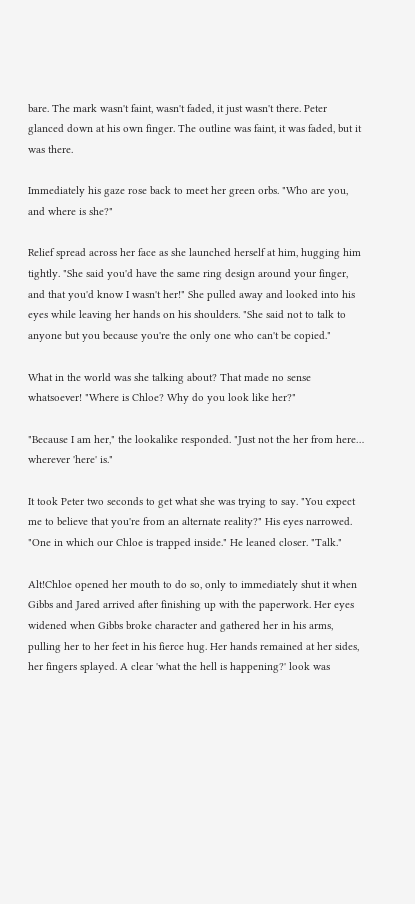bare. The mark wasn't faint, wasn't faded, it just wasn't there. Peter glanced down at his own finger. The outline was faint, it was faded, but it was there.

Immediately his gaze rose back to meet her green orbs. "Who are you, and where is she?"

Relief spread across her face as she launched herself at him, hugging him tightly. "She said you'd have the same ring design around your finger, and that you'd know I wasn't her!" She pulled away and looked into his eyes while leaving her hands on his shoulders. "She said not to talk to anyone but you because you're the only one who can't be copied."

What in the world was she talking about? That made no sense whatsoever! "Where is Chloe? Why do you look like her?"

"Because I am her," the lookalike responded. "Just not the her from here… wherever 'here' is."

It took Peter two seconds to get what she was trying to say. "You expect me to believe that you're from an alternate reality?" His eyes narrowed. "One in which our Chloe is trapped inside." He leaned closer. "Talk."

Alt!Chloe opened her mouth to do so, only to immediately shut it when Gibbs and Jared arrived after finishing up with the paperwork. Her eyes widened when Gibbs broke character and gathered her in his arms, pulling her to her feet in his fierce hug. Her hands remained at her sides, her fingers splayed. A clear 'what the hell is happening?' look was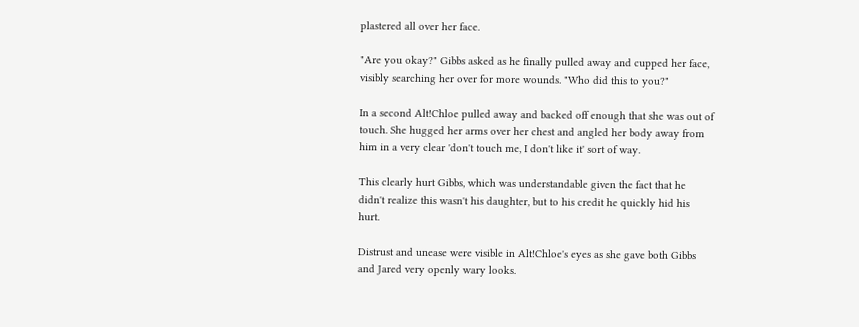plastered all over her face.

"Are you okay?" Gibbs asked as he finally pulled away and cupped her face, visibly searching her over for more wounds. "Who did this to you?"

In a second Alt!Chloe pulled away and backed off enough that she was out of touch. She hugged her arms over her chest and angled her body away from him in a very clear 'don't touch me, I don't like it' sort of way.

This clearly hurt Gibbs, which was understandable given the fact that he didn't realize this wasn't his daughter, but to his credit he quickly hid his hurt.

Distrust and unease were visible in Alt!Chloe's eyes as she gave both Gibbs and Jared very openly wary looks.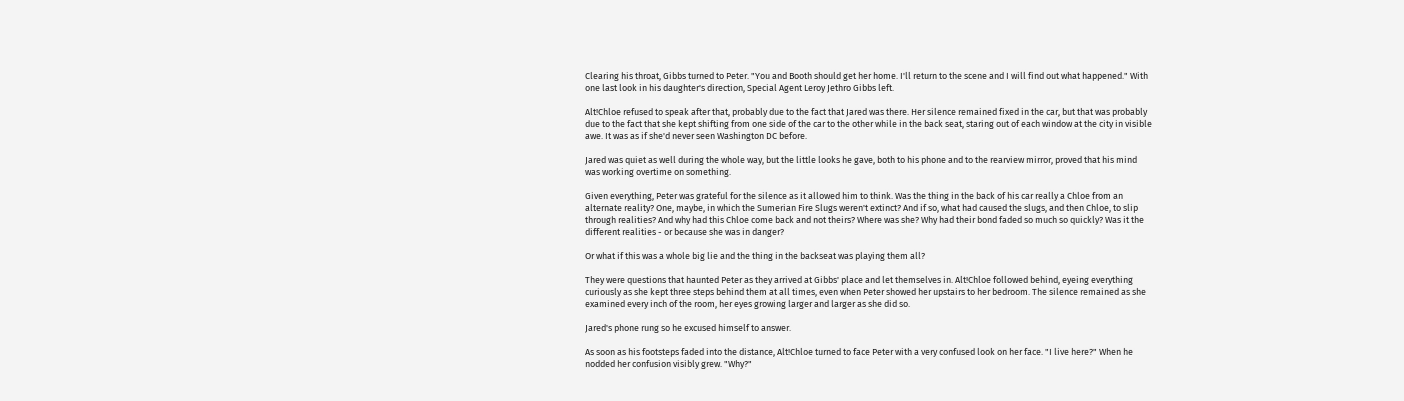Clearing his throat, Gibbs turned to Peter. "You and Booth should get her home. I'll return to the scene and I will find out what happened." With one last look in his daughter's direction, Special Agent Leroy Jethro Gibbs left.

Alt!Chloe refused to speak after that, probably due to the fact that Jared was there. Her silence remained fixed in the car, but that was probably due to the fact that she kept shifting from one side of the car to the other while in the back seat, staring out of each window at the city in visible awe. It was as if she'd never seen Washington DC before.

Jared was quiet as well during the whole way, but the little looks he gave, both to his phone and to the rearview mirror, proved that his mind was working overtime on something.

Given everything, Peter was grateful for the silence as it allowed him to think. Was the thing in the back of his car really a Chloe from an alternate reality? One, maybe, in which the Sumerian Fire Slugs weren't extinct? And if so, what had caused the slugs, and then Chloe, to slip through realities? And why had this Chloe come back and not theirs? Where was she? Why had their bond faded so much so quickly? Was it the different realities - or because she was in danger?

Or what if this was a whole big lie and the thing in the backseat was playing them all?

They were questions that haunted Peter as they arrived at Gibbs' place and let themselves in. Alt!Chloe followed behind, eyeing everything curiously as she kept three steps behind them at all times, even when Peter showed her upstairs to her bedroom. The silence remained as she examined every inch of the room, her eyes growing larger and larger as she did so.

Jared's phone rung so he excused himself to answer.

As soon as his footsteps faded into the distance, Alt!Chloe turned to face Peter with a very confused look on her face. "I live here?" When he nodded her confusion visibly grew. "Why?"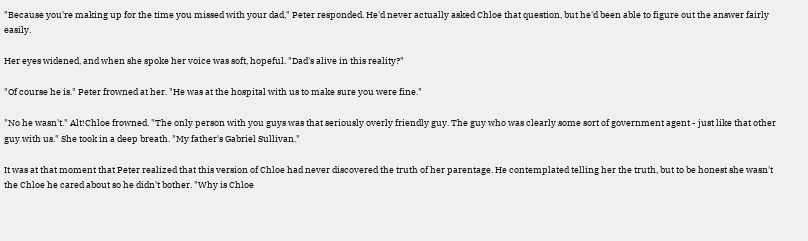"Because you're making up for the time you missed with your dad," Peter responded. He'd never actually asked Chloe that question, but he'd been able to figure out the answer fairly easily.

Her eyes widened, and when she spoke her voice was soft, hopeful. "Dad's alive in this reality?"

"Of course he is." Peter frowned at her. "He was at the hospital with us to make sure you were fine."

"No he wasn't." Alt!Chloe frowned. "The only person with you guys was that seriously overly friendly guy. The guy who was clearly some sort of government agent - just like that other guy with us." She took in a deep breath. "My father's Gabriel Sullivan."

It was at that moment that Peter realized that this version of Chloe had never discovered the truth of her parentage. He contemplated telling her the truth, but to be honest she wasn't the Chloe he cared about so he didn't bother. "Why is Chloe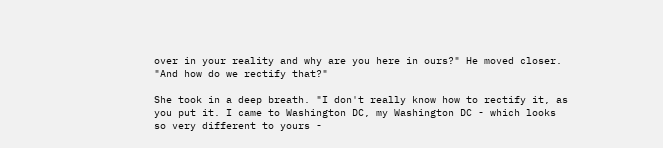over in your reality and why are you here in ours?" He moved closer. "And how do we rectify that?"

She took in a deep breath. "I don't really know how to rectify it, as you put it. I came to Washington DC, my Washington DC - which looks so very different to yours -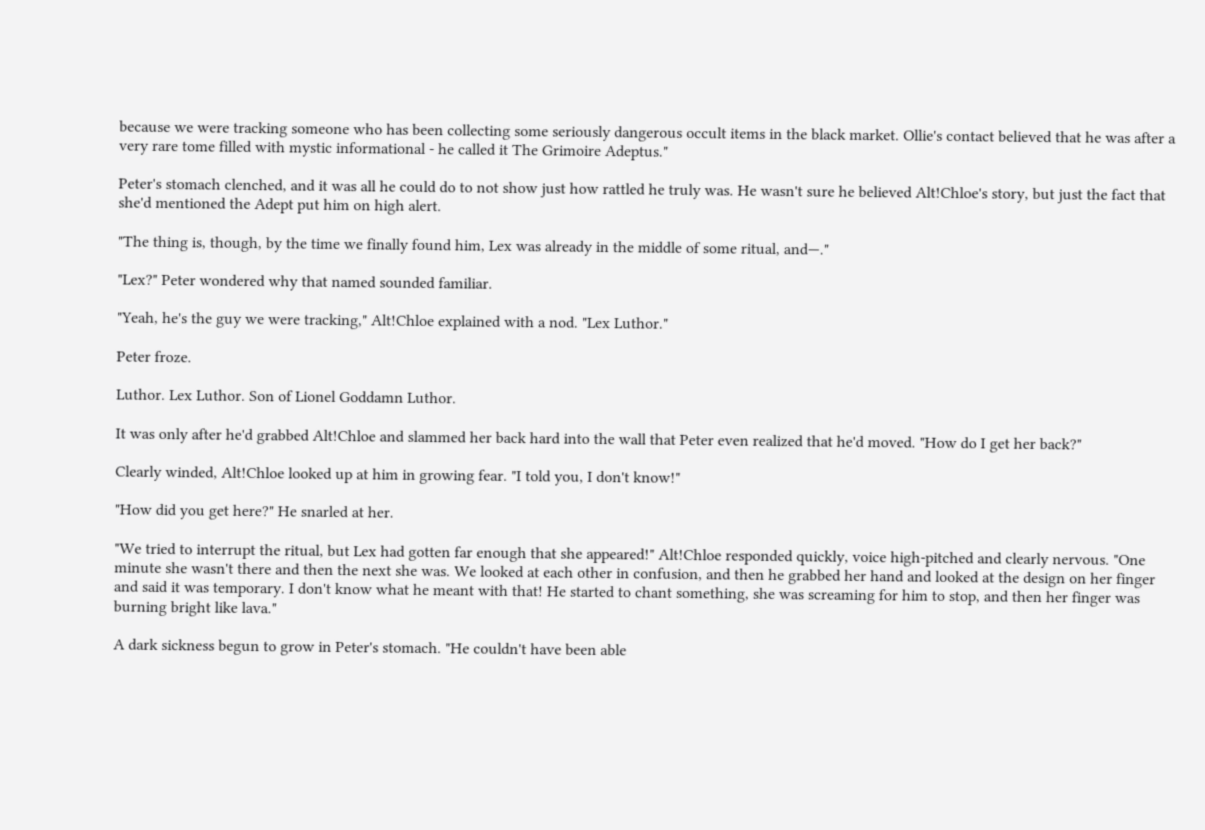because we were tracking someone who has been collecting some seriously dangerous occult items in the black market. Ollie's contact believed that he was after a very rare tome filled with mystic informational - he called it The Grimoire Adeptus."

Peter's stomach clenched, and it was all he could do to not show just how rattled he truly was. He wasn't sure he believed Alt!Chloe's story, but just the fact that she'd mentioned the Adept put him on high alert.

"The thing is, though, by the time we finally found him, Lex was already in the middle of some ritual, and—."

"Lex?" Peter wondered why that named sounded familiar.

"Yeah, he's the guy we were tracking," Alt!Chloe explained with a nod. "Lex Luthor."

Peter froze.

Luthor. Lex Luthor. Son of Lionel Goddamn Luthor.

It was only after he'd grabbed Alt!Chloe and slammed her back hard into the wall that Peter even realized that he'd moved. "How do I get her back?"

Clearly winded, Alt!Chloe looked up at him in growing fear. "I told you, I don't know!"

"How did you get here?" He snarled at her.

"We tried to interrupt the ritual, but Lex had gotten far enough that she appeared!" Alt!Chloe responded quickly, voice high-pitched and clearly nervous. "One minute she wasn't there and then the next she was. We looked at each other in confusion, and then he grabbed her hand and looked at the design on her finger and said it was temporary. I don't know what he meant with that! He started to chant something, she was screaming for him to stop, and then her finger was burning bright like lava."

A dark sickness begun to grow in Peter's stomach. "He couldn't have been able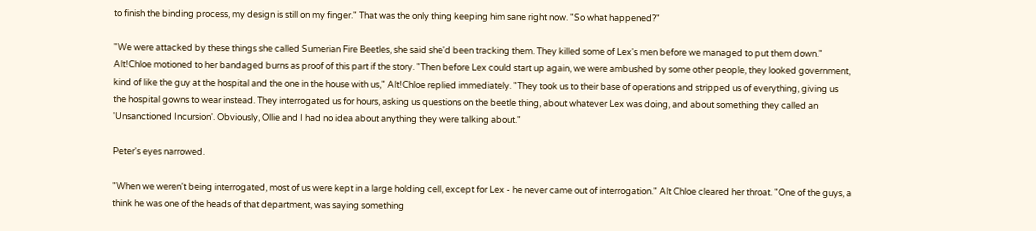to finish the binding process, my design is still on my finger." That was the only thing keeping him sane right now. "So what happened?"

"We were attacked by these things she called Sumerian Fire Beetles, she said she'd been tracking them. They killed some of Lex's men before we managed to put them down." Alt!Chloe motioned to her bandaged burns as proof of this part if the story. "Then before Lex could start up again, we were ambushed by some other people, they looked government, kind of like the guy at the hospital and the one in the house with us," Alt!Chloe replied immediately. "They took us to their base of operations and stripped us of everything, giving us the hospital gowns to wear instead. They interrogated us for hours, asking us questions on the beetle thing, about whatever Lex was doing, and about something they called an 'Unsanctioned Incursion'. Obviously, Ollie and I had no idea about anything they were talking about."

Peter's eyes narrowed.

"When we weren't being interrogated, most of us were kept in a large holding cell, except for Lex - he never came out of interrogation." Alt Chloe cleared her throat. "One of the guys, a think he was one of the heads of that department, was saying something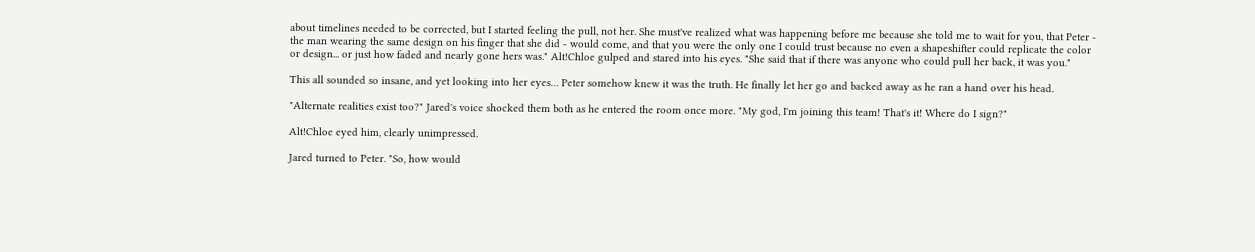about timelines needed to be corrected, but I started feeling the pull, not her. She must've realized what was happening before me because she told me to wait for you, that Peter - the man wearing the same design on his finger that she did - would come, and that you were the only one I could trust because no even a shapeshifter could replicate the color or design... or just how faded and nearly gone hers was." Alt!Chloe gulped and stared into his eyes. "She said that if there was anyone who could pull her back, it was you."

This all sounded so insane, and yet looking into her eyes… Peter somehow knew it was the truth. He finally let her go and backed away as he ran a hand over his head.

"Alternate realities exist too?" Jared's voice shocked them both as he entered the room once more. "My god, I'm joining this team! That's it! Where do I sign?"

Alt!Chloe eyed him, clearly unimpressed.

Jared turned to Peter. "So, how would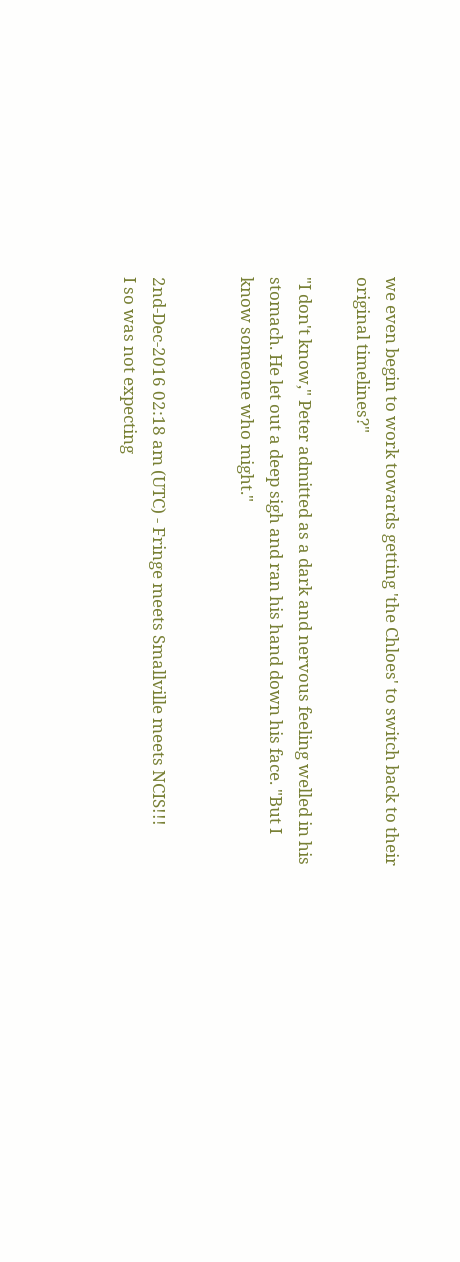we even begin to work towards getting 'the Chloes' to switch back to their original timelines?"

"I don't know," Peter admitted as a dark and nervous feeling welled in his stomach. He let out a deep sigh and ran his hand down his face. "But I know someone who might."


2nd-Dec-2016 02:18 am (UTC) - Fringe meets Smallville meets NCIS!!!
I so was not expecting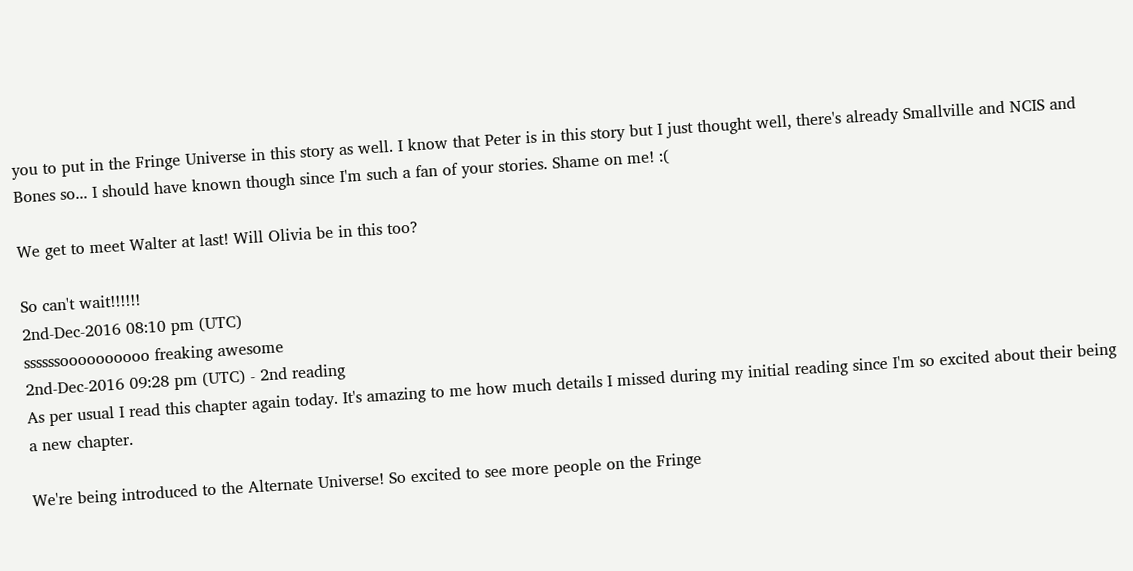you to put in the Fringe Universe in this story as well. I know that Peter is in this story but I just thought well, there's already Smallville and NCIS and Bones so... I should have known though since I'm such a fan of your stories. Shame on me! :(

We get to meet Walter at last! Will Olivia be in this too?

So can't wait!!!!!!
2nd-Dec-2016 08:10 pm (UTC)
ssssssoooooooooo freaking awesome
2nd-Dec-2016 09:28 pm (UTC) - 2nd reading
As per usual I read this chapter again today. It's amazing to me how much details I missed during my initial reading since I'm so excited about their being a new chapter.

We're being introduced to the Alternate Universe! So excited to see more people on the Fringe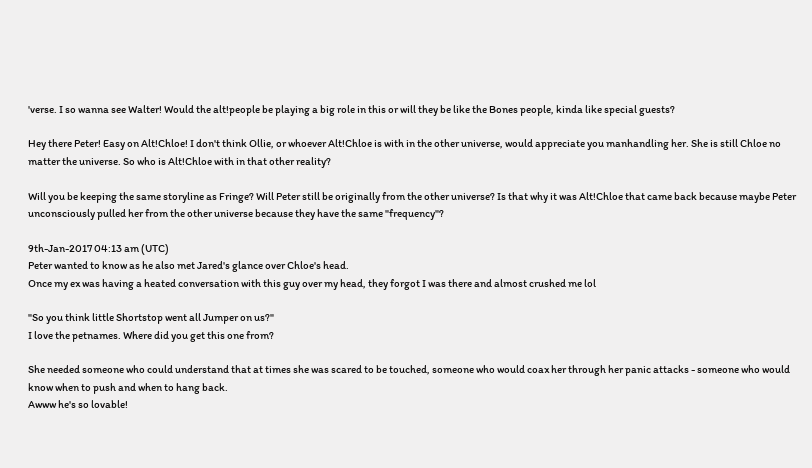'verse. I so wanna see Walter! Would the alt!people be playing a big role in this or will they be like the Bones people, kinda like special guests?

Hey there Peter! Easy on Alt!Chloe! I don't think Ollie, or whoever Alt!Chloe is with in the other universe, would appreciate you manhandling her. She is still Chloe no matter the universe. So who is Alt!Chloe with in that other reality?

Will you be keeping the same storyline as Fringe? Will Peter still be originally from the other universe? Is that why it was Alt!Chloe that came back because maybe Peter unconsciously pulled her from the other universe because they have the same "frequency"?

9th-Jan-2017 04:13 am (UTC)
Peter wanted to know as he also met Jared's glance over Chloe's head.
Once my ex was having a heated conversation with this guy over my head, they forgot I was there and almost crushed me lol

"So you think little Shortstop went all Jumper on us?"
I love the petnames. Where did you get this one from?

She needed someone who could understand that at times she was scared to be touched, someone who would coax her through her panic attacks - someone who would know when to push and when to hang back.
Awww he's so lovable!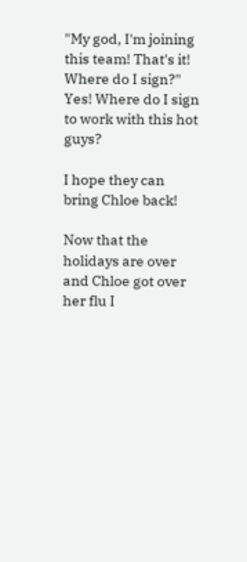"My god, I'm joining this team! That's it! Where do I sign?"
Yes! Where do I sign to work with this hot guys?

I hope they can bring Chloe back!

Now that the holidays are over and Chloe got over her flu I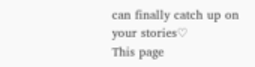can finally catch up on your stories♡
This page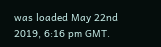was loaded May 22nd 2019, 6:16 pm GMT.